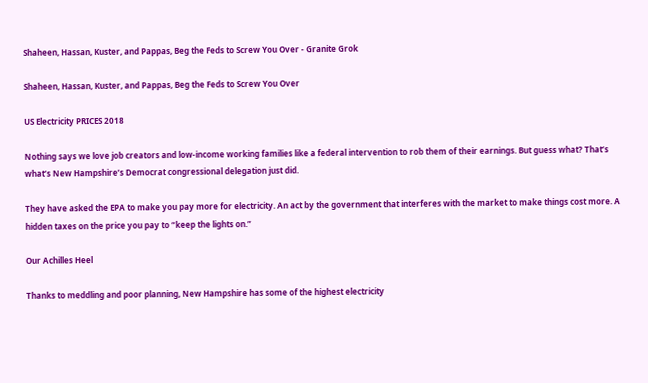Shaheen, Hassan, Kuster, and Pappas, Beg the Feds to Screw You Over - Granite Grok

Shaheen, Hassan, Kuster, and Pappas, Beg the Feds to Screw You Over

US Electricity PRICES 2018

Nothing says we love job creators and low-income working families like a federal intervention to rob them of their earnings. But guess what? That’s what’s New Hampshire’s Democrat congressional delegation just did.

They have asked the EPA to make you pay more for electricity. An act by the government that interferes with the market to make things cost more. A hidden taxes on the price you pay to “keep the lights on.”

Our Achilles Heel

Thanks to meddling and poor planning, New Hampshire has some of the highest electricity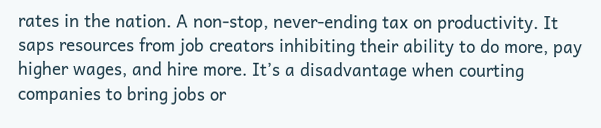rates in the nation. A non-stop, never-ending tax on productivity. It saps resources from job creators inhibiting their ability to do more, pay higher wages, and hire more. It’s a disadvantage when courting companies to bring jobs or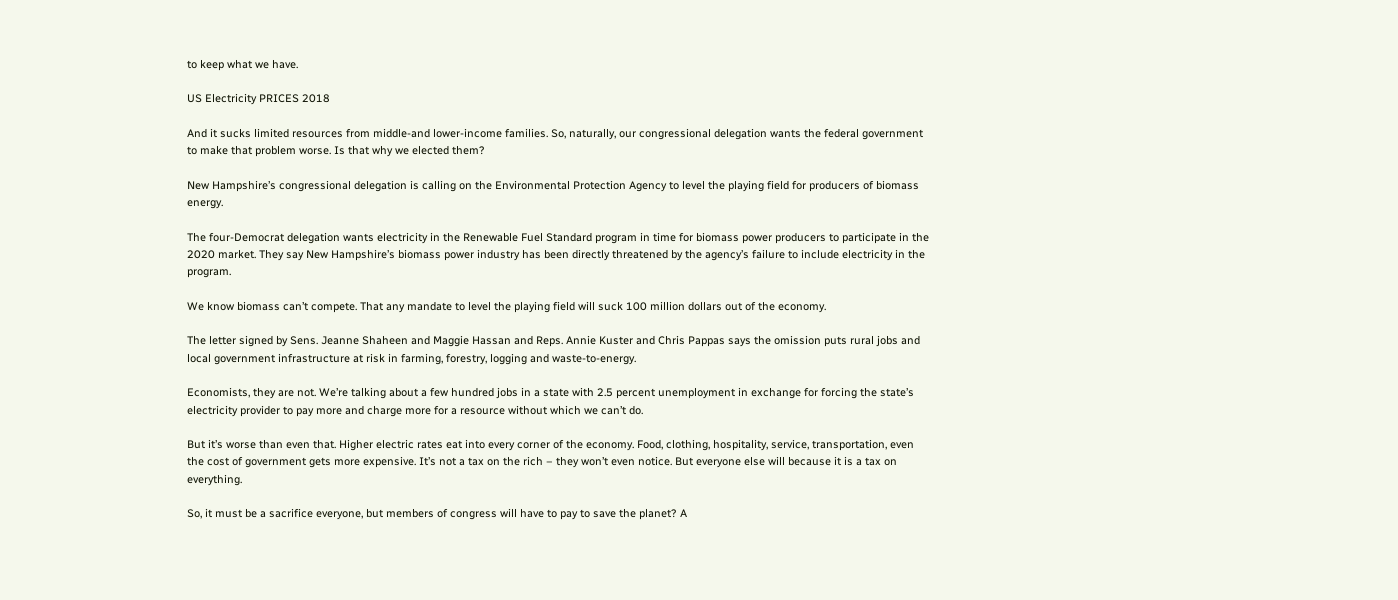to keep what we have.

US Electricity PRICES 2018

And it sucks limited resources from middle-and lower-income families. So, naturally, our congressional delegation wants the federal government to make that problem worse. Is that why we elected them?

New Hampshire’s congressional delegation is calling on the Environmental Protection Agency to level the playing field for producers of biomass energy.

The four-Democrat delegation wants electricity in the Renewable Fuel Standard program in time for biomass power producers to participate in the 2020 market. They say New Hampshire’s biomass power industry has been directly threatened by the agency’s failure to include electricity in the program.

We know biomass can’t compete. That any mandate to level the playing field will suck 100 million dollars out of the economy.

The letter signed by Sens. Jeanne Shaheen and Maggie Hassan and Reps. Annie Kuster and Chris Pappas says the omission puts rural jobs and local government infrastructure at risk in farming, forestry, logging and waste-to-energy.

Economists, they are not. We’re talking about a few hundred jobs in a state with 2.5 percent unemployment in exchange for forcing the state’s electricity provider to pay more and charge more for a resource without which we can’t do.

But it’s worse than even that. Higher electric rates eat into every corner of the economy. Food, clothing, hospitality, service, transportation, even the cost of government gets more expensive. It’s not a tax on the rich – they won’t even notice. But everyone else will because it is a tax on everything.

So, it must be a sacrifice everyone, but members of congress will have to pay to save the planet? A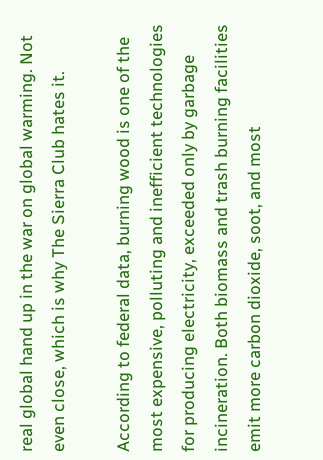real global hand up in the war on global warming. Not even close, which is why The Sierra Club hates it.

According to federal data, burning wood is one of the most expensive, polluting and inefficient technologies for producing electricity, exceeded only by garbage incineration. Both biomass and trash burning facilities emit more carbon dioxide, soot, and most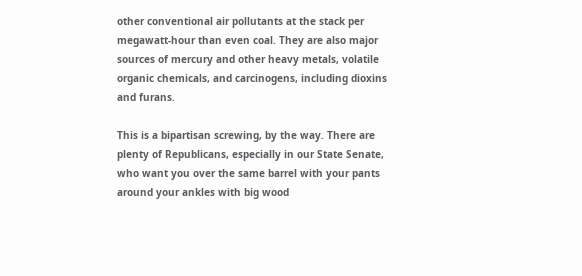other conventional air pollutants at the stack per megawatt-hour than even coal. They are also major sources of mercury and other heavy metals, volatile organic chemicals, and carcinogens, including dioxins and furans.

This is a bipartisan screwing, by the way. There are plenty of Republicans, especially in our State Senate, who want you over the same barrel with your pants around your ankles with big wood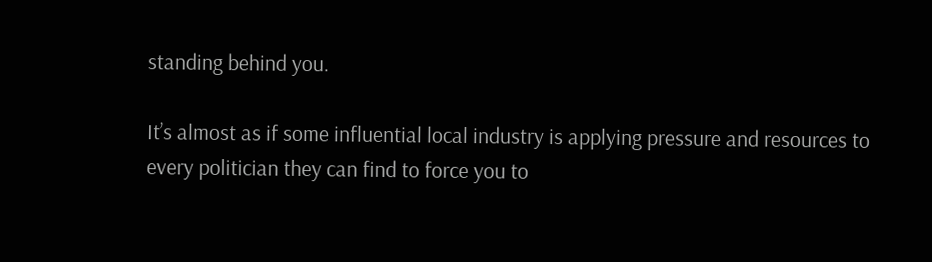standing behind you.

It’s almost as if some influential local industry is applying pressure and resources to every politician they can find to force you to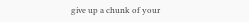give up a chunk of your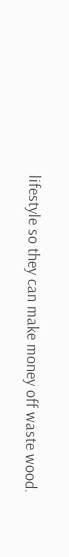lifestyle so they can make money off waste wood.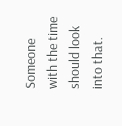Someone with the time should look into that.